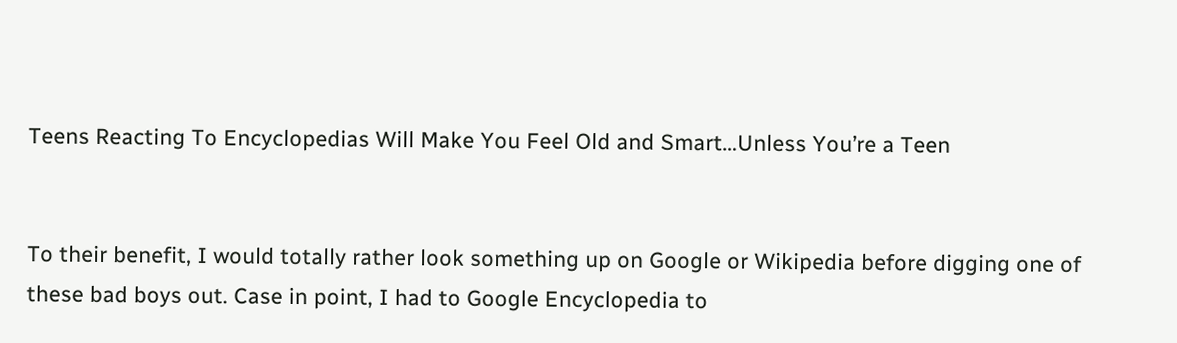Teens Reacting To Encyclopedias Will Make You Feel Old and Smart…Unless You’re a Teen


To their benefit, I would totally rather look something up on Google or Wikipedia before digging one of these bad boys out. Case in point, I had to Google Encyclopedia to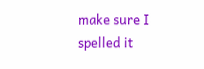make sure I spelled it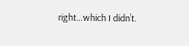right…which I didn’t.